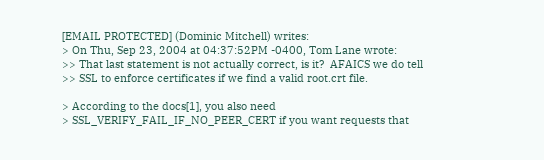[EMAIL PROTECTED] (Dominic Mitchell) writes:
> On Thu, Sep 23, 2004 at 04:37:52PM -0400, Tom Lane wrote:
>> That last statement is not actually correct, is it?  AFAICS we do tell
>> SSL to enforce certificates if we find a valid root.crt file.

> According to the docs[1], you also need
> SSL_VERIFY_FAIL_IF_NO_PEER_CERT if you want requests that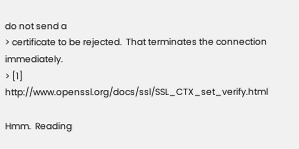do not send a
> certificate to be rejected.  That terminates the connection immediately.
> [1] http://www.openssl.org/docs/ssl/SSL_CTX_set_verify.html

Hmm.  Reading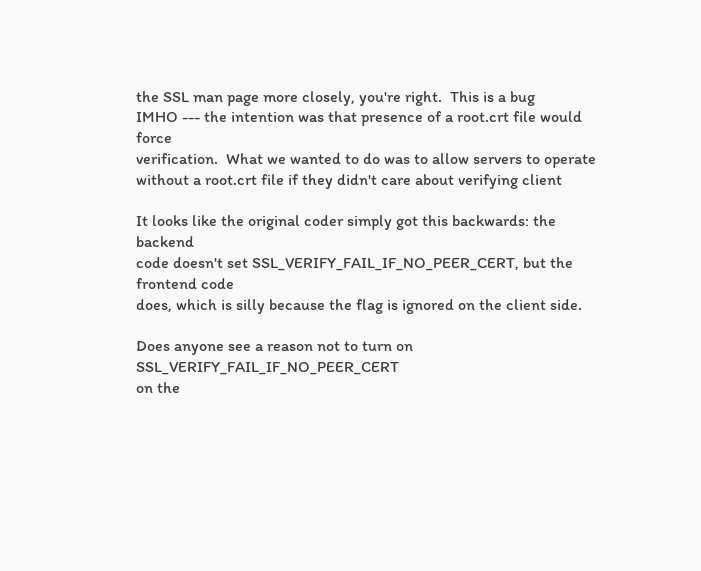the SSL man page more closely, you're right.  This is a bug
IMHO --- the intention was that presence of a root.crt file would force
verification.  What we wanted to do was to allow servers to operate
without a root.crt file if they didn't care about verifying client

It looks like the original coder simply got this backwards: the backend
code doesn't set SSL_VERIFY_FAIL_IF_NO_PEER_CERT, but the frontend code
does, which is silly because the flag is ignored on the client side.

Does anyone see a reason not to turn on SSL_VERIFY_FAIL_IF_NO_PEER_CERT
on the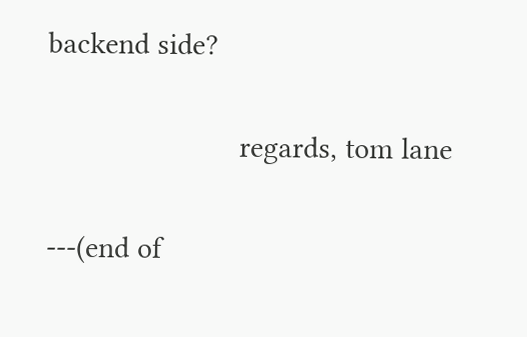backend side?

                        regards, tom lane

---(end of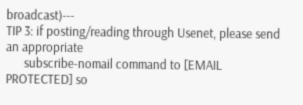broadcast)---
TIP 3: if posting/reading through Usenet, please send an appropriate
      subscribe-nomail command to [EMAIL PROTECTED] so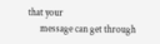that your
      message can get through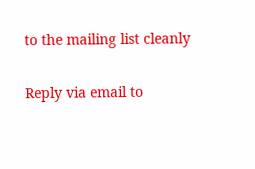to the mailing list cleanly

Reply via email to